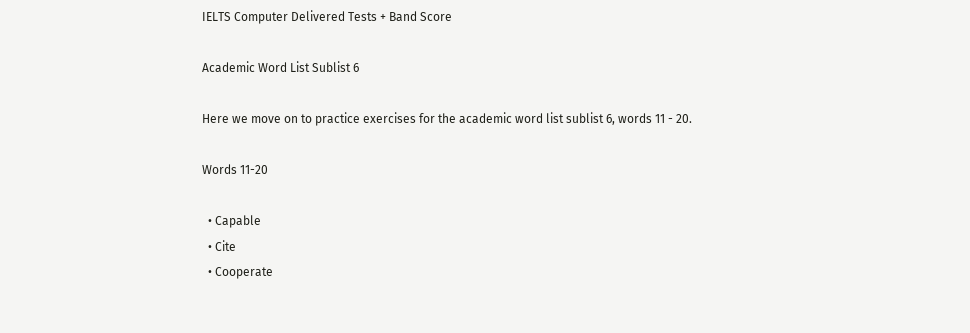IELTS Computer Delivered Tests + Band Score

Academic Word List Sublist 6

Here we move on to practice exercises for the academic word list sublist 6, words 11 - 20.

Words 11-20

  • Capable
  • Cite
  • Cooperate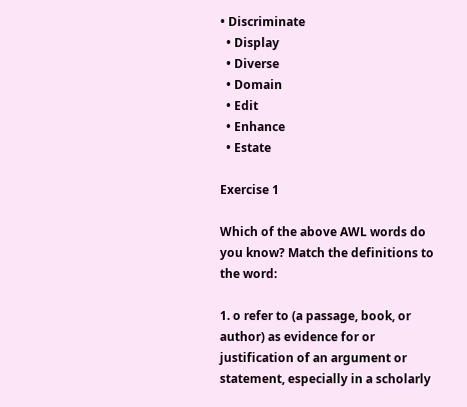• Discriminate
  • Display
  • Diverse
  • Domain
  • Edit
  • Enhance
  • Estate

Exercise 1

Which of the above AWL words do you know? Match the definitions to the word:

1. o refer to (a passage, book, or author) as evidence for or justification of an argument or statement, especially in a scholarly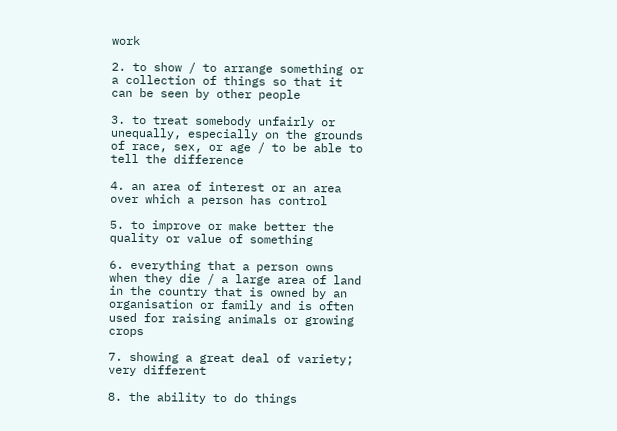work

2. to show / to arrange something or a collection of things so that it can be seen by other people

3. to treat somebody unfairly or unequally, especially on the grounds of race, sex, or age / to be able to tell the difference

4. an area of interest or an area over which a person has control

5. to improve or make better the quality or value of something

6. everything that a person owns when they die / a large area of land in the country that is owned by an organisation or family and is often used for raising animals or growing crops

7. showing a great deal of variety; very different

8. the ability to do things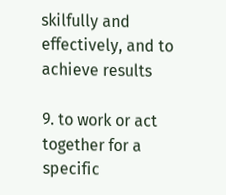skilfully and effectively, and to achieve results

9. to work or act together for a specific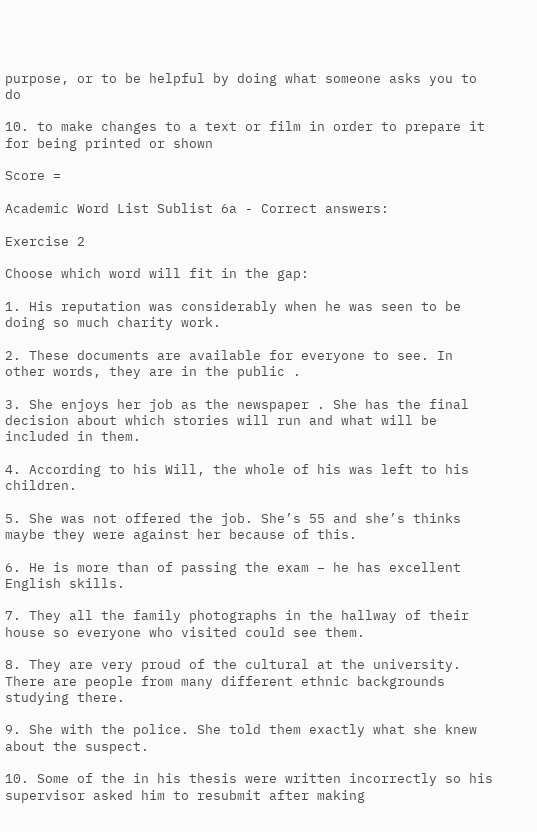purpose, or to be helpful by doing what someone asks you to do

10. to make changes to a text or film in order to prepare it for being printed or shown

Score =

Academic Word List Sublist 6a - Correct answers:

Exercise 2

Choose which word will fit in the gap:

1. His reputation was considerably when he was seen to be doing so much charity work.

2. These documents are available for everyone to see. In other words, they are in the public .

3. She enjoys her job as the newspaper . She has the final decision about which stories will run and what will be included in them.

4. According to his Will, the whole of his was left to his children.

5. She was not offered the job. She’s 55 and she’s thinks maybe they were against her because of this.

6. He is more than of passing the exam – he has excellent English skills.

7. They all the family photographs in the hallway of their house so everyone who visited could see them.

8. They are very proud of the cultural at the university. There are people from many different ethnic backgrounds studying there.

9. She with the police. She told them exactly what she knew about the suspect.

10. Some of the in his thesis were written incorrectly so his supervisor asked him to resubmit after making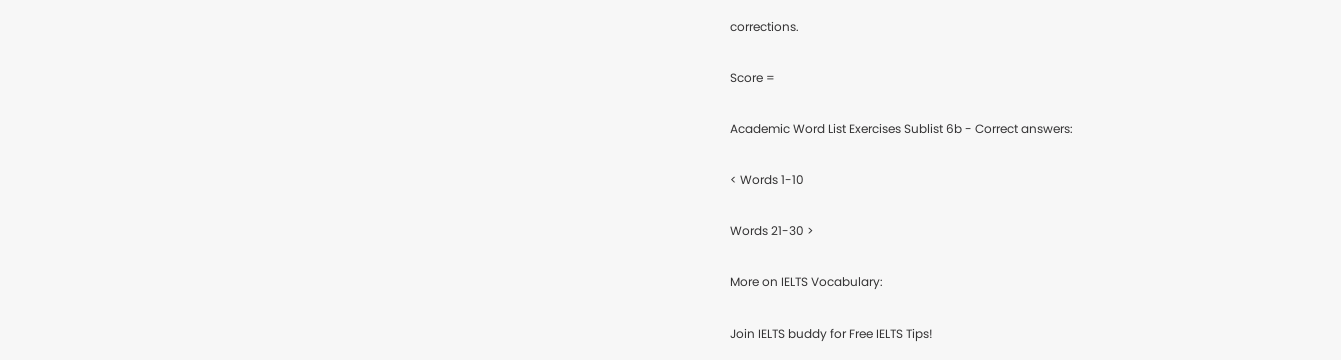corrections.

Score =

Academic Word List Exercises Sublist 6b - Correct answers:

< Words 1-10

Words 21-30 >

More on IELTS Vocabulary:

Join IELTS buddy for Free IELTS Tips!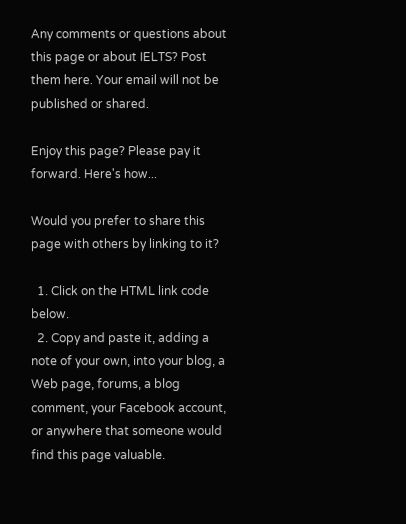Any comments or questions about this page or about IELTS? Post them here. Your email will not be published or shared.

Enjoy this page? Please pay it forward. Here's how...

Would you prefer to share this page with others by linking to it?

  1. Click on the HTML link code below.
  2. Copy and paste it, adding a note of your own, into your blog, a Web page, forums, a blog comment, your Facebook account, or anywhere that someone would find this page valuable.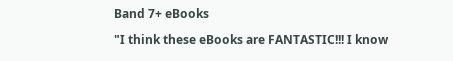Band 7+ eBooks

"I think these eBooks are FANTASTIC!!! I know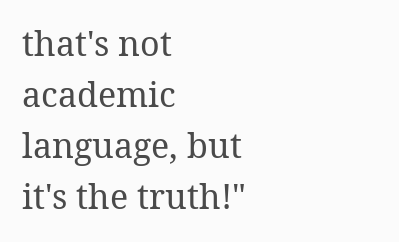that's not academic language, but it's the truth!"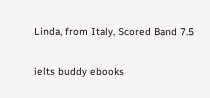Linda, from Italy, Scored Band 7.5

ielts buddy ebooks